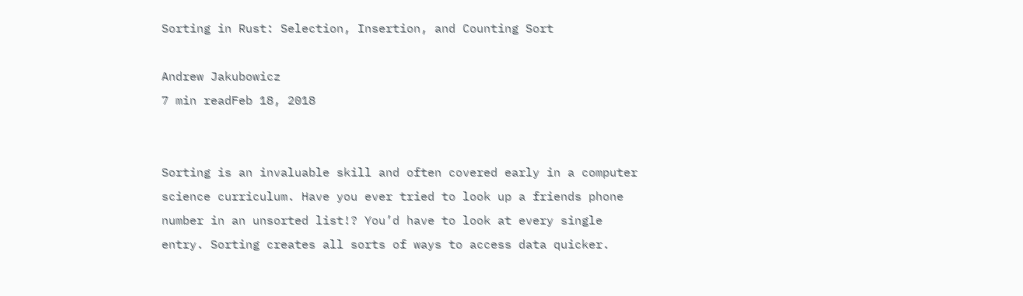Sorting in Rust: Selection, Insertion, and Counting Sort

Andrew Jakubowicz
7 min readFeb 18, 2018


Sorting is an invaluable skill and often covered early in a computer science curriculum. Have you ever tried to look up a friends phone number in an unsorted list!? You’d have to look at every single entry. Sorting creates all sorts of ways to access data quicker.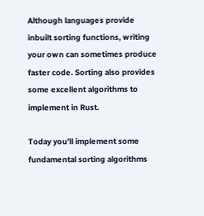Although languages provide inbuilt sorting functions, writing your own can sometimes produce faster code. Sorting also provides some excellent algorithms to implement in Rust.

Today you’ll implement some fundamental sorting algorithms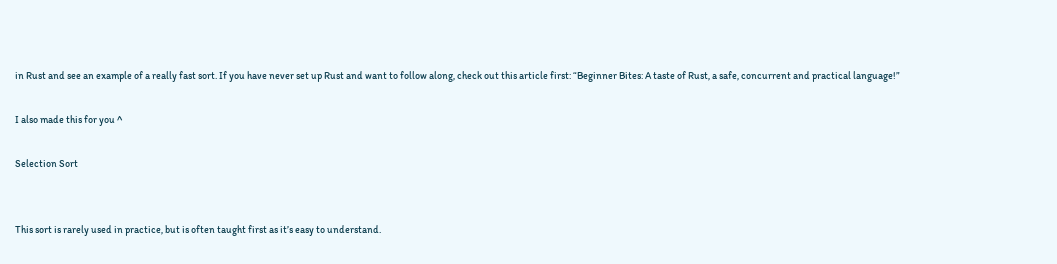in Rust and see an example of a really fast sort. If you have never set up Rust and want to follow along, check out this article first: “Beginner Bites: A taste of Rust, a safe, concurrent and practical language!”

I also made this for you ^

Selection Sort


This sort is rarely used in practice, but is often taught first as it’s easy to understand.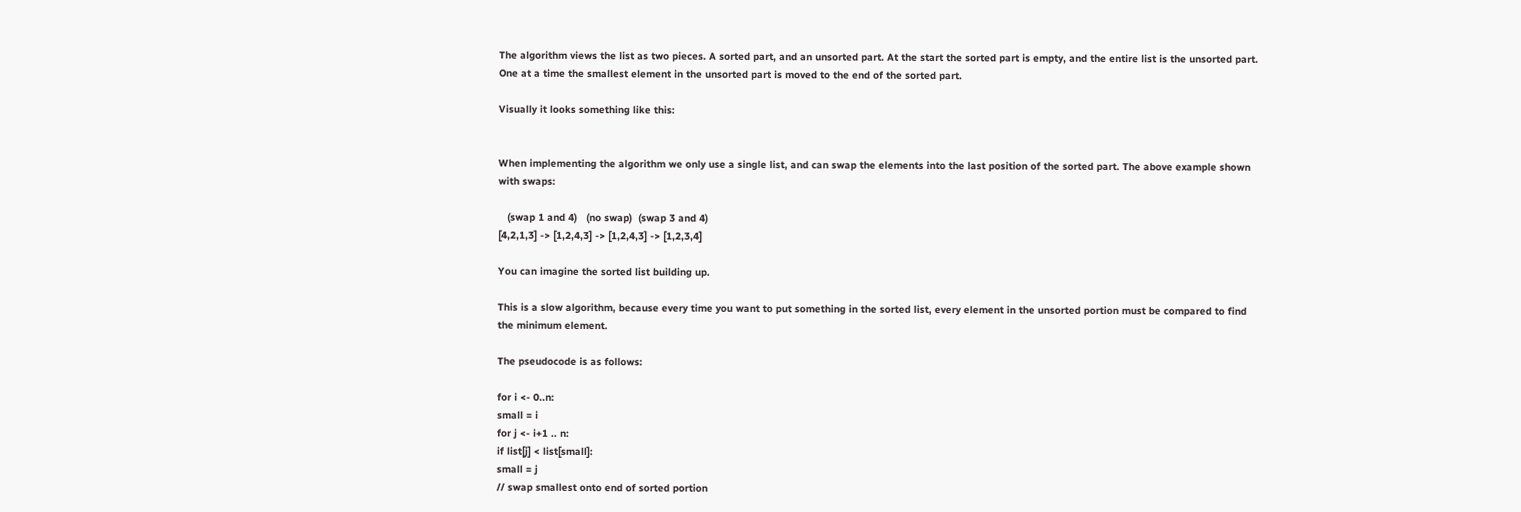The algorithm views the list as two pieces. A sorted part, and an unsorted part. At the start the sorted part is empty, and the entire list is the unsorted part. One at a time the smallest element in the unsorted part is moved to the end of the sorted part.

Visually it looks something like this:


When implementing the algorithm we only use a single list, and can swap the elements into the last position of the sorted part. The above example shown with swaps:

   (swap 1 and 4)   (no swap)  (swap 3 and 4)
[4,2,1,3] -> [1,2,4,3] -> [1,2,4,3] -> [1,2,3,4]

You can imagine the sorted list building up.

This is a slow algorithm, because every time you want to put something in the sorted list, every element in the unsorted portion must be compared to find the minimum element.

The pseudocode is as follows:

for i <- 0..n:
small = i
for j <- i+1 .. n:
if list[j] < list[small]:
small = j
// swap smallest onto end of sorted portion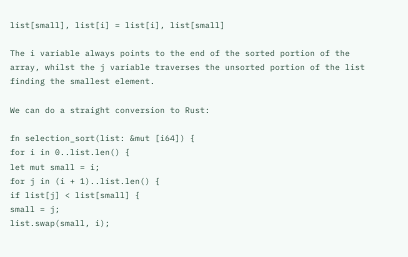list[small], list[i] = list[i], list[small]

The i variable always points to the end of the sorted portion of the array, whilst the j variable traverses the unsorted portion of the list finding the smallest element.

We can do a straight conversion to Rust:

fn selection_sort(list: &mut [i64]) {
for i in 0..list.len() {
let mut small = i;
for j in (i + 1)..list.len() {
if list[j] < list[small] {
small = j;
list.swap(small, i);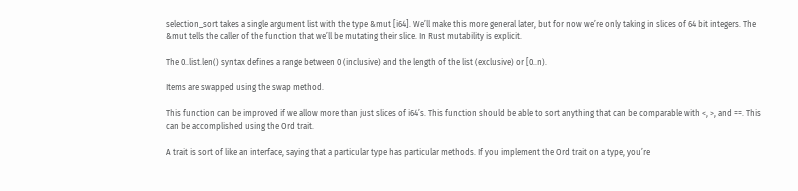selection_sort takes a single argument list with the type &mut [i64]. We’ll make this more general later, but for now we’re only taking in slices of 64 bit integers. The &mut tells the caller of the function that we’ll be mutating their slice. In Rust mutability is explicit.

The 0..list.len() syntax defines a range between 0 (inclusive) and the length of the list (exclusive) or [0..n).

Items are swapped using the swap method.

This function can be improved if we allow more than just slices of i64’s. This function should be able to sort anything that can be comparable with <, >, and ==. This can be accomplished using the Ord trait.

A trait is sort of like an interface, saying that a particular type has particular methods. If you implement the Ord trait on a type, you’re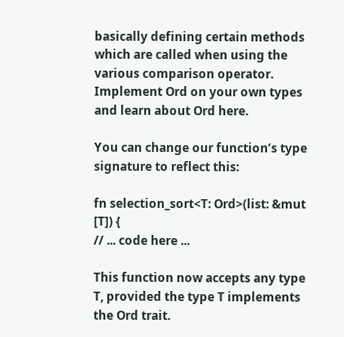basically defining certain methods which are called when using the various comparison operator. Implement Ord on your own types and learn about Ord here.

You can change our function’s type signature to reflect this:

fn selection_sort<T: Ord>(list: &mut [T]) {
// ... code here ...

This function now accepts any type T, provided the type T implements the Ord trait.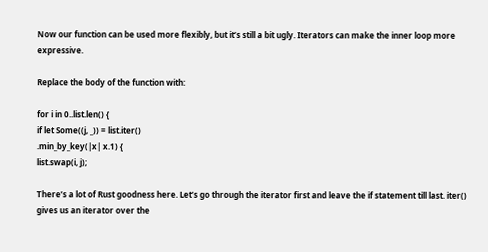Now our function can be used more flexibly, but it’s still a bit ugly. Iterators can make the inner loop more expressive.

Replace the body of the function with:

for i in 0..list.len() {
if let Some((j, _)) = list.iter()
.min_by_key(|x| x.1) {
list.swap(i, j);

There’s a lot of Rust goodness here. Let’s go through the iterator first and leave the if statement till last. iter() gives us an iterator over the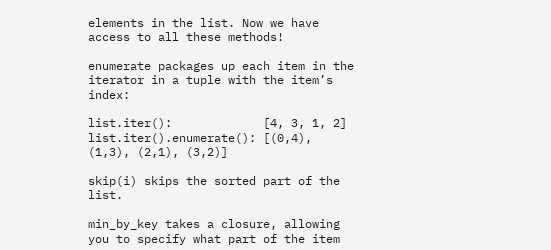elements in the list. Now we have access to all these methods!

enumerate packages up each item in the iterator in a tuple with the item’s index:

list.iter():             [4, 3, 1, 2]
list.iter().enumerate(): [(0,4), (1,3), (2,1), (3,2)]

skip(i) skips the sorted part of the list.

min_by_key takes a closure, allowing you to specify what part of the item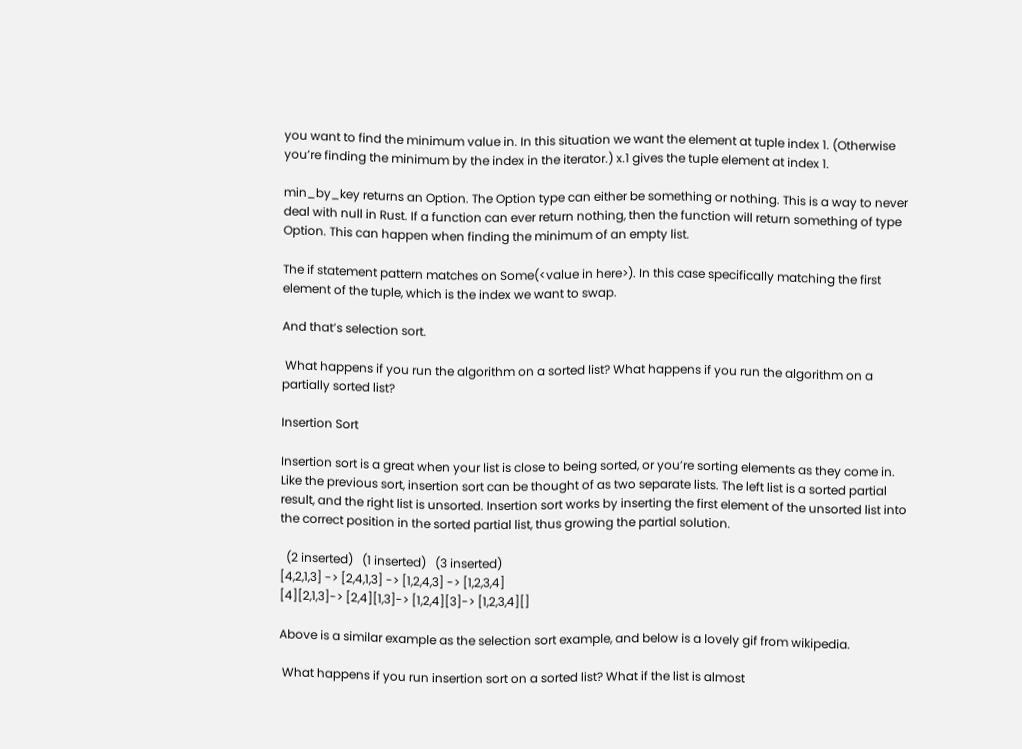you want to find the minimum value in. In this situation we want the element at tuple index 1. (Otherwise you’re finding the minimum by the index in the iterator.) x.1 gives the tuple element at index 1.

min_by_key returns an Option. The Option type can either be something or nothing. This is a way to never deal with null in Rust. If a function can ever return nothing, then the function will return something of type Option. This can happen when finding the minimum of an empty list.

The if statement pattern matches on Some(<value in here>). In this case specifically matching the first element of the tuple, which is the index we want to swap.

And that’s selection sort.

 What happens if you run the algorithm on a sorted list? What happens if you run the algorithm on a partially sorted list?

Insertion Sort

Insertion sort is a great when your list is close to being sorted, or you’re sorting elements as they come in. Like the previous sort, insertion sort can be thought of as two separate lists. The left list is a sorted partial result, and the right list is unsorted. Insertion sort works by inserting the first element of the unsorted list into the correct position in the sorted partial list, thus growing the partial solution.

  (2 inserted)   (1 inserted)   (3 inserted)
[4,2,1,3] -> [2,4,1,3] -> [1,2,4,3] -> [1,2,3,4]
[4][2,1,3]-> [2,4][1,3]-> [1,2,4][3]-> [1,2,3,4][]

Above is a similar example as the selection sort example, and below is a lovely gif from wikipedia.

 What happens if you run insertion sort on a sorted list? What if the list is almost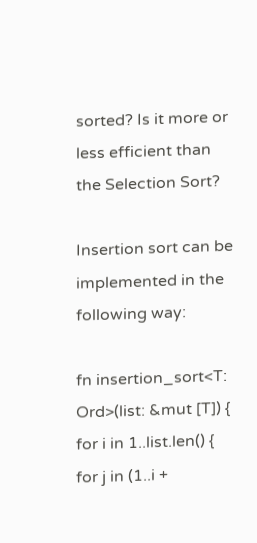sorted? Is it more or less efficient than the Selection Sort?

Insertion sort can be implemented in the following way:

fn insertion_sort<T: Ord>(list: &mut [T]) {
for i in 1..list.len() {
for j in (1..i +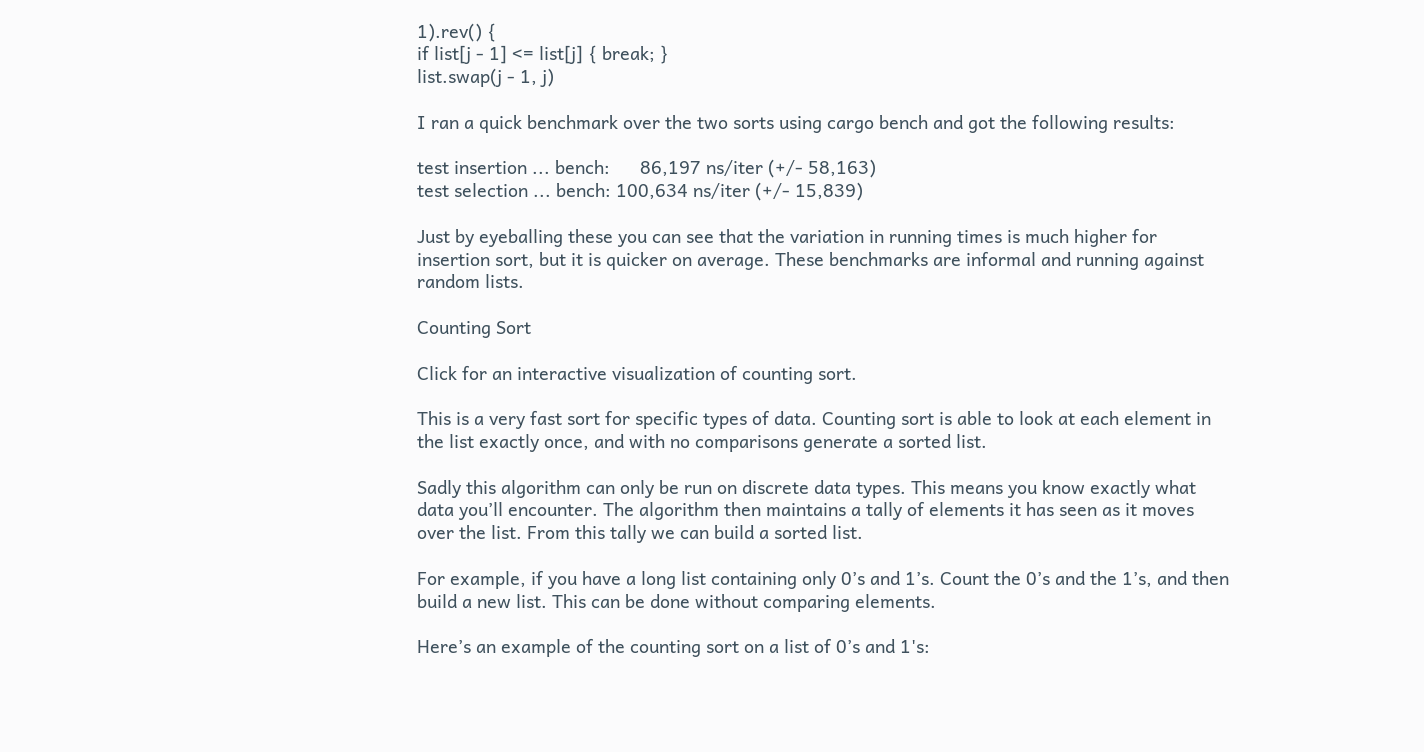1).rev() {
if list[j - 1] <= list[j] { break; }
list.swap(j - 1, j)

I ran a quick benchmark over the two sorts using cargo bench and got the following results:

test insertion ... bench:      86,197 ns/iter (+/- 58,163)
test selection ... bench: 100,634 ns/iter (+/- 15,839)

Just by eyeballing these you can see that the variation in running times is much higher for insertion sort, but it is quicker on average. These benchmarks are informal and running against random lists.

Counting Sort

Click for an interactive visualization of counting sort.

This is a very fast sort for specific types of data. Counting sort is able to look at each element in the list exactly once, and with no comparisons generate a sorted list.

Sadly this algorithm can only be run on discrete data types. This means you know exactly what data you’ll encounter. The algorithm then maintains a tally of elements it has seen as it moves over the list. From this tally we can build a sorted list.

For example, if you have a long list containing only 0’s and 1’s. Count the 0’s and the 1’s, and then build a new list. This can be done without comparing elements.

Here’s an example of the counting sort on a list of 0’s and 1's: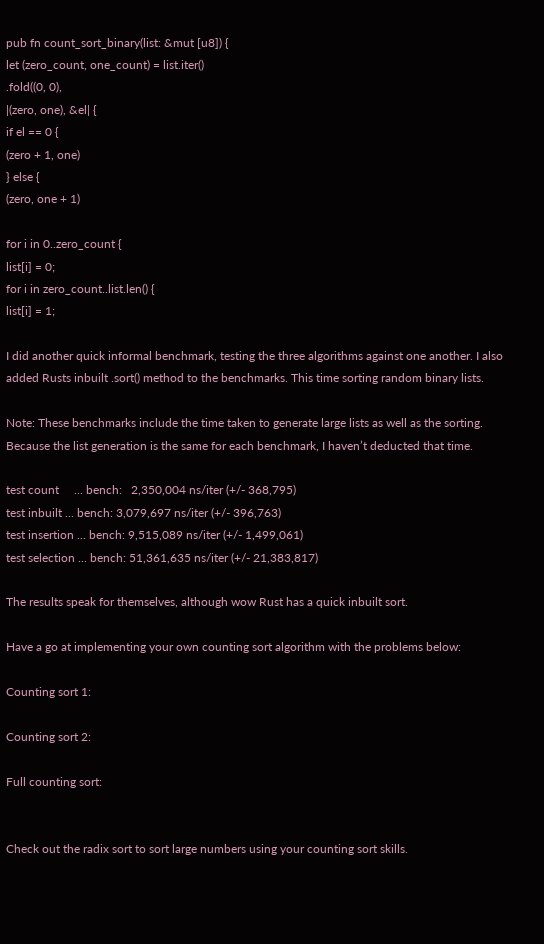pub fn count_sort_binary(list: &mut [u8]) {
let (zero_count, one_count) = list.iter()
.fold((0, 0),
|(zero, one), &el| {
if el == 0 {
(zero + 1, one)
} else {
(zero, one + 1)

for i in 0..zero_count {
list[i] = 0;
for i in zero_count..list.len() {
list[i] = 1;

I did another quick informal benchmark, testing the three algorithms against one another. I also added Rusts inbuilt .sort() method to the benchmarks. This time sorting random binary lists.

Note: These benchmarks include the time taken to generate large lists as well as the sorting. Because the list generation is the same for each benchmark, I haven’t deducted that time.

test count     ... bench:   2,350,004 ns/iter (+/- 368,795)
test inbuilt ... bench: 3,079,697 ns/iter (+/- 396,763)
test insertion ... bench: 9,515,089 ns/iter (+/- 1,499,061)
test selection ... bench: 51,361,635 ns/iter (+/- 21,383,817)

The results speak for themselves, although wow Rust has a quick inbuilt sort.

Have a go at implementing your own counting sort algorithm with the problems below:

Counting sort 1:

Counting sort 2:

Full counting sort:


Check out the radix sort to sort large numbers using your counting sort skills.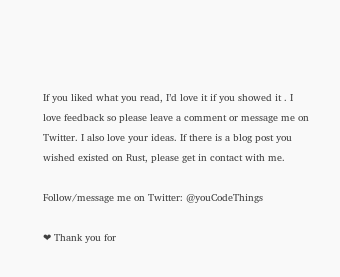If you liked what you read, I’d love it if you showed it . I love feedback so please leave a comment or message me on Twitter. I also love your ideas. If there is a blog post you wished existed on Rust, please get in contact with me.

Follow/message me on Twitter: @youCodeThings

❤ Thank you for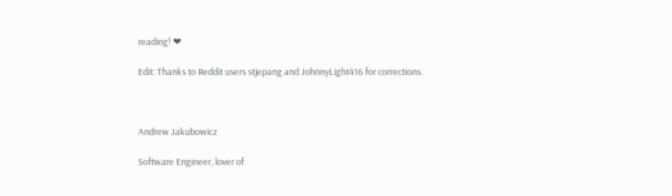reading! ❤

Edit: Thanks to Reddit users stjepang and JohnnyLight416 for corrections.



Andrew Jakubowicz

Software Engineer, lover of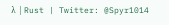λ | Rust | Twitter: @Spyr1014